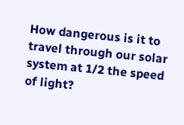How dangerous is it to travel through our solar system at 1/2 the speed of light?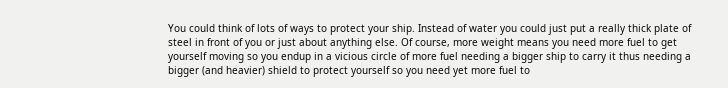You could think of lots of ways to protect your ship. Instead of water you could just put a really thick plate of steel in front of you or just about anything else. Of course, more weight means you need more fuel to get yourself moving so you endup in a vicious circle of more fuel needing a bigger ship to carry it thus needing a bigger (and heavier) shield to protect yourself so you need yet more fuel to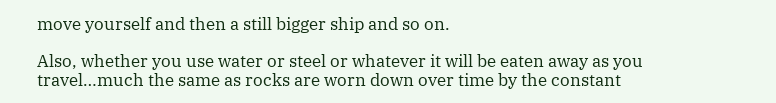move yourself and then a still bigger ship and so on.

Also, whether you use water or steel or whatever it will be eaten away as you travel…much the same as rocks are worn down over time by the constant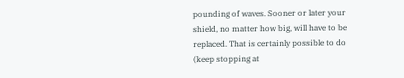pounding of waves. Sooner or later your shield, no matter how big, will have to be replaced. That is certainly possible to do (keep stopping at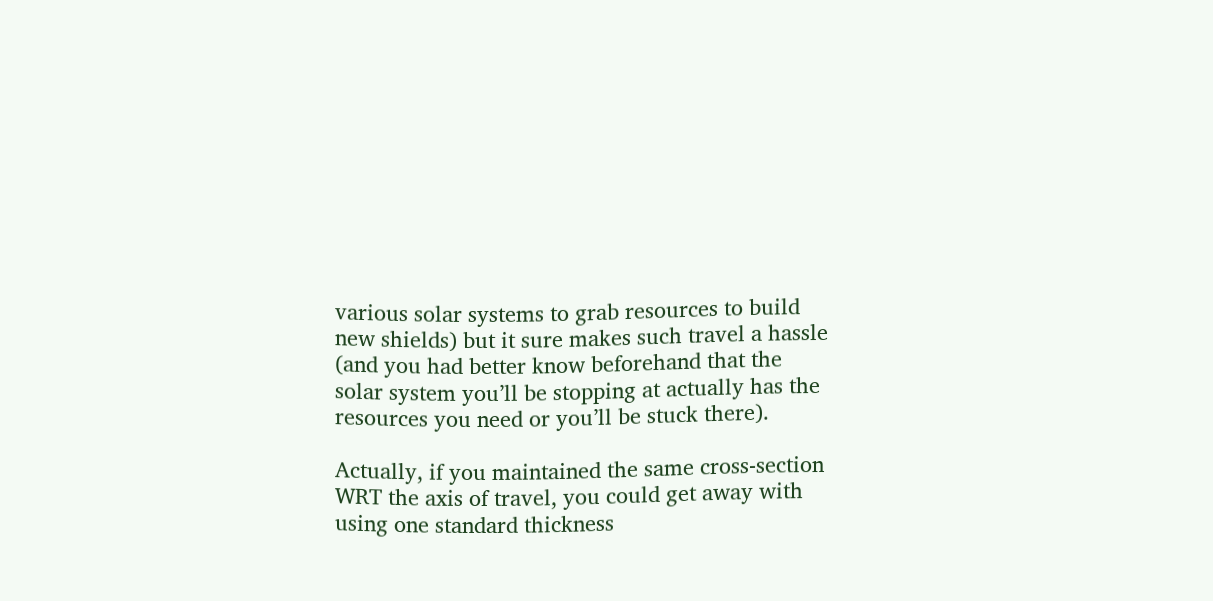various solar systems to grab resources to build new shields) but it sure makes such travel a hassle (and you had better know beforehand that the solar system you’ll be stopping at actually has the resources you need or you’ll be stuck there).

Actually, if you maintained the same cross-section WRT the axis of travel, you could get away with using one standard thickness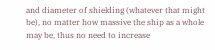and diameter of shielding (whatever that might be), no matter how massive the ship as a whole may be, thus no need to increase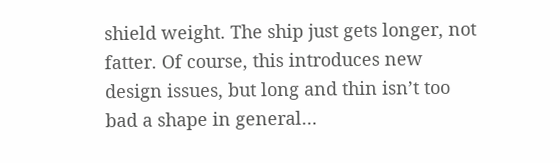shield weight. The ship just gets longer, not fatter. Of course, this introduces new design issues, but long and thin isn’t too bad a shape in general…